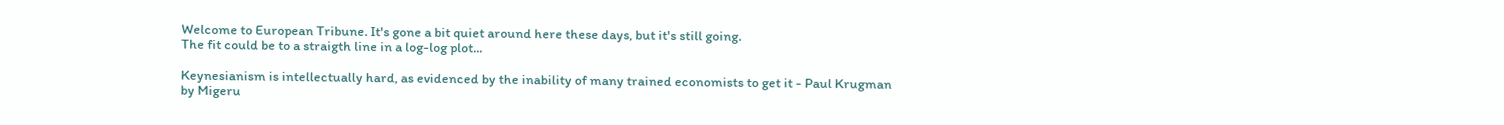Welcome to European Tribune. It's gone a bit quiet around here these days, but it's still going.
The fit could be to a straigth line in a log-log plot...

Keynesianism is intellectually hard, as evidenced by the inability of many trained economists to get it - Paul Krugman
by Migeru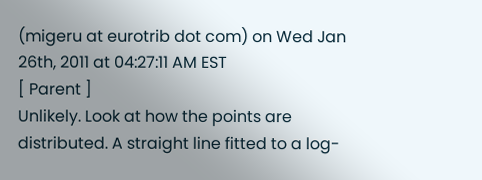(migeru at eurotrib dot com) on Wed Jan 26th, 2011 at 04:27:11 AM EST
[ Parent ]
Unlikely. Look at how the points are distributed. A straight line fitted to a log-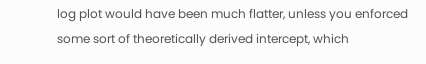log plot would have been much flatter, unless you enforced some sort of theoretically derived intercept, which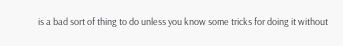is a bad sort of thing to do unless you know some tricks for doing it without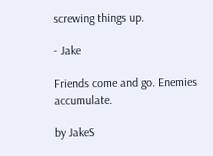screwing things up.

- Jake

Friends come and go. Enemies accumulate.

by JakeS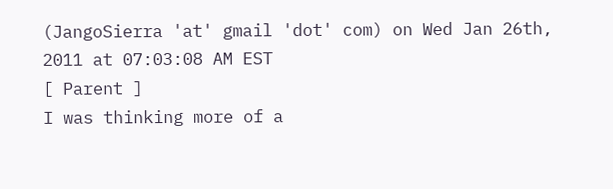(JangoSierra 'at' gmail 'dot' com) on Wed Jan 26th, 2011 at 07:03:08 AM EST
[ Parent ]
I was thinking more of a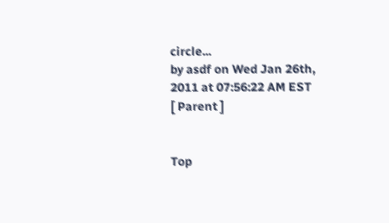circle...
by asdf on Wed Jan 26th, 2011 at 07:56:22 AM EST
[ Parent ]


Top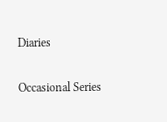Diaries

Occasional Series